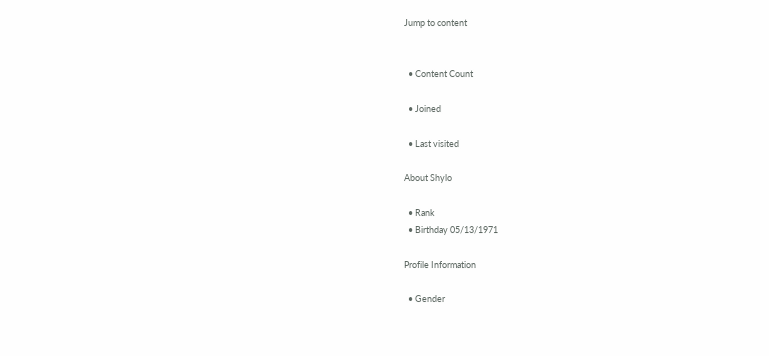Jump to content


  • Content Count

  • Joined

  • Last visited

About Shylo

  • Rank
  • Birthday 05/13/1971

Profile Information

  • Gender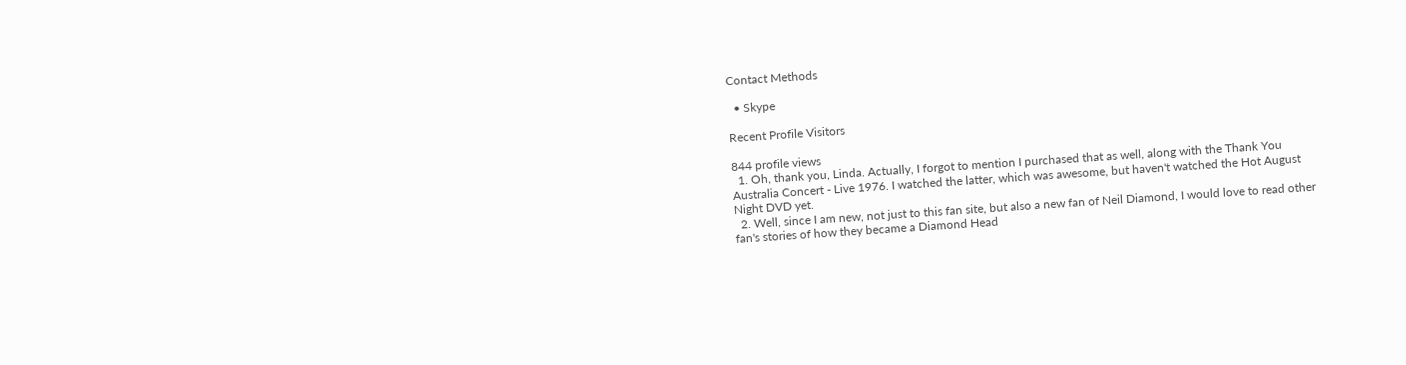Contact Methods

  • Skype

Recent Profile Visitors

844 profile views
  1. Oh, thank you, Linda. Actually, I forgot to mention I purchased that as well, along with the Thank You Australia Concert - Live 1976. I watched the latter, which was awesome, but haven't watched the Hot August Night DVD yet.
  2. Well, since I am new, not just to this fan site, but also a new fan of Neil Diamond, I would love to read other fan's stories of how they became a Diamond Head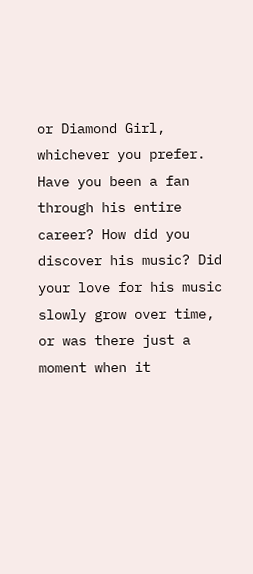or Diamond Girl, whichever you prefer. Have you been a fan through his entire career? How did you discover his music? Did your love for his music slowly grow over time, or was there just a moment when it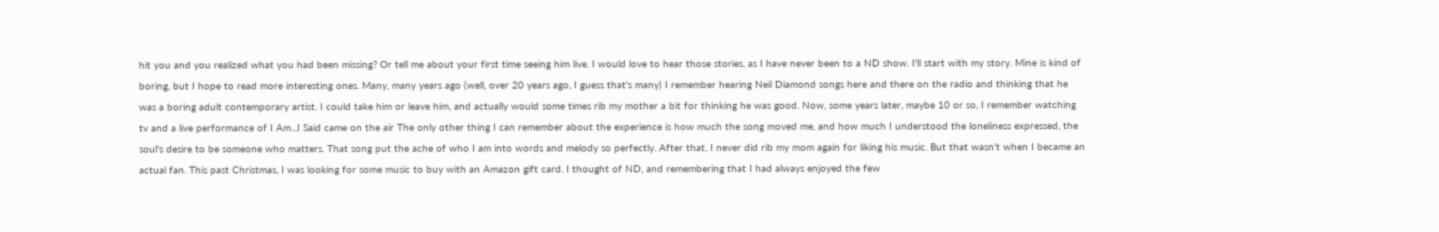hit you and you realized what you had been missing? Or tell me about your first time seeing him live. I would love to hear those stories, as I have never been to a ND show. I'll start with my story. Mine is kind of boring, but I hope to read more interesting ones. Many, many years ago (well, over 20 years ago, I guess that's many) I remember hearing Neil Diamond songs here and there on the radio and thinking that he was a boring adult contemporary artist. I could take him or leave him, and actually would some times rib my mother a bit for thinking he was good. Now, some years later, maybe 10 or so, I remember watching tv and a live performance of I Am...I Said came on the air The only other thing I can remember about the experience is how much the song moved me, and how much I understood the loneliness expressed, the soul's desire to be someone who matters. That song put the ache of who I am into words and melody so perfectly. After that, I never did rib my mom again for liking his music. But that wasn't when I became an actual fan. This past Christmas, I was looking for some music to buy with an Amazon gift card. I thought of ND, and remembering that I had always enjoyed the few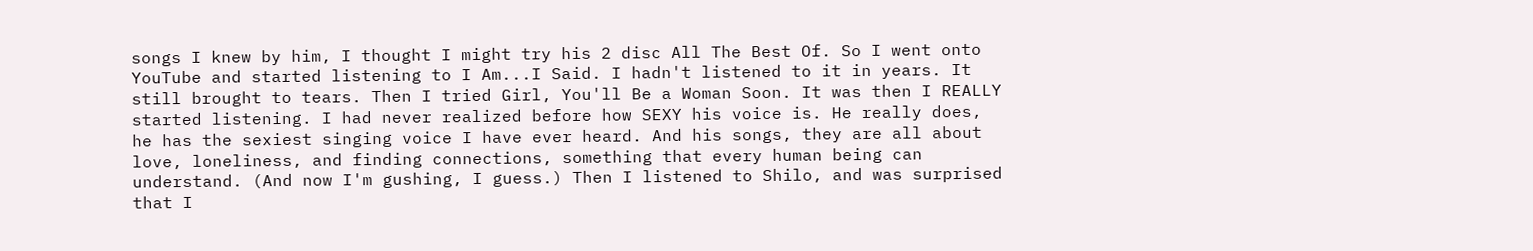songs I knew by him, I thought I might try his 2 disc All The Best Of. So I went onto YouTube and started listening to I Am...I Said. I hadn't listened to it in years. It still brought to tears. Then I tried Girl, You'll Be a Woman Soon. It was then I REALLY started listening. I had never realized before how SEXY his voice is. He really does, he has the sexiest singing voice I have ever heard. And his songs, they are all about love, loneliness, and finding connections, something that every human being can understand. (And now I'm gushing, I guess.) Then I listened to Shilo, and was surprised that I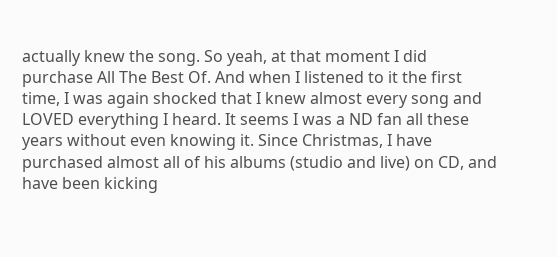actually knew the song. So yeah, at that moment I did purchase All The Best Of. And when I listened to it the first time, I was again shocked that I knew almost every song and LOVED everything I heard. It seems I was a ND fan all these years without even knowing it. Since Christmas, I have purchased almost all of his albums (studio and live) on CD, and have been kicking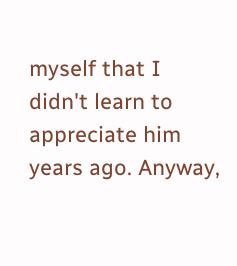myself that I didn't learn to appreciate him years ago. Anyway,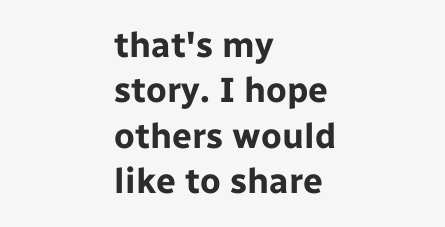that's my story. I hope others would like to share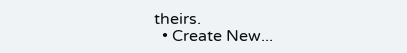theirs.
  • Create New...